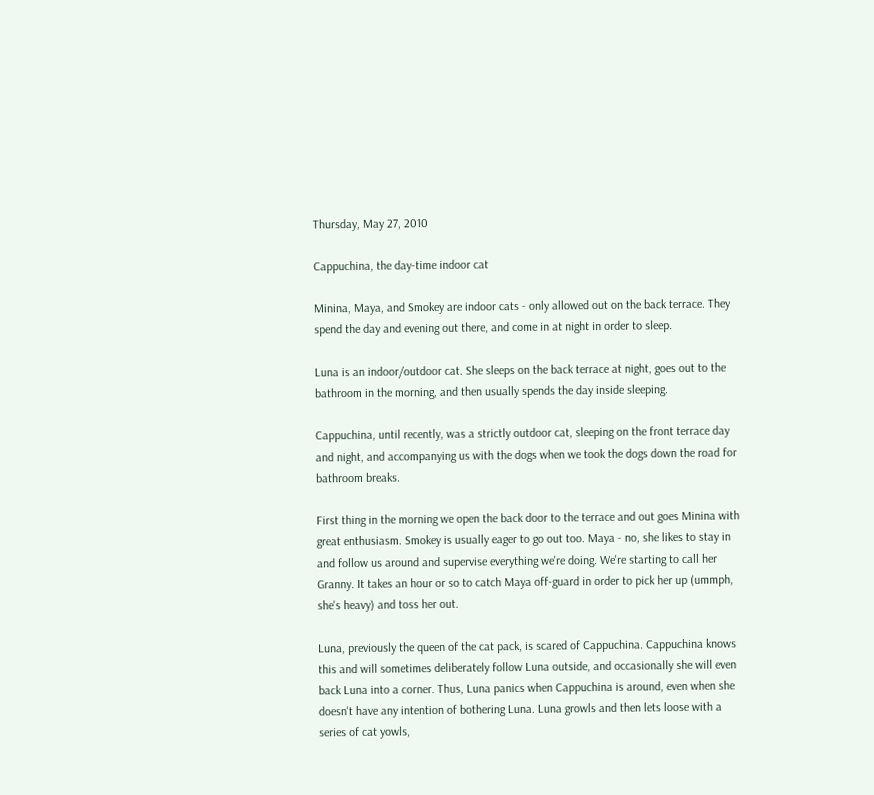Thursday, May 27, 2010

Cappuchina, the day-time indoor cat

Minina, Maya, and Smokey are indoor cats - only allowed out on the back terrace. They spend the day and evening out there, and come in at night in order to sleep.

Luna is an indoor/outdoor cat. She sleeps on the back terrace at night, goes out to the bathroom in the morning, and then usually spends the day inside sleeping.

Cappuchina, until recently, was a strictly outdoor cat, sleeping on the front terrace day and night, and accompanying us with the dogs when we took the dogs down the road for bathroom breaks.

First thing in the morning we open the back door to the terrace and out goes Minina with great enthusiasm. Smokey is usually eager to go out too. Maya - no, she likes to stay in and follow us around and supervise everything we're doing. We're starting to call her Granny. It takes an hour or so to catch Maya off-guard in order to pick her up (ummph, she's heavy) and toss her out.

Luna, previously the queen of the cat pack, is scared of Cappuchina. Cappuchina knows this and will sometimes deliberately follow Luna outside, and occasionally she will even back Luna into a corner. Thus, Luna panics when Cappuchina is around, even when she doesn't have any intention of bothering Luna. Luna growls and then lets loose with a series of cat yowls,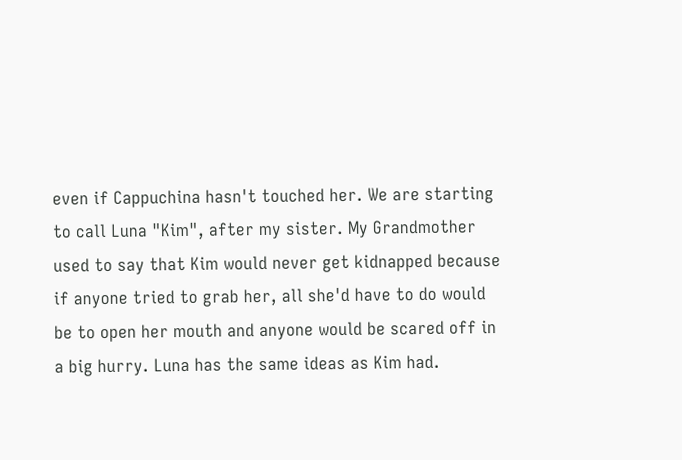even if Cappuchina hasn't touched her. We are starting to call Luna "Kim", after my sister. My Grandmother used to say that Kim would never get kidnapped because if anyone tried to grab her, all she'd have to do would be to open her mouth and anyone would be scared off in a big hurry. Luna has the same ideas as Kim had.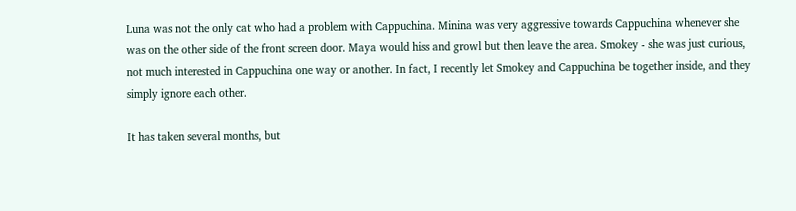Luna was not the only cat who had a problem with Cappuchina. Minina was very aggressive towards Cappuchina whenever she was on the other side of the front screen door. Maya would hiss and growl but then leave the area. Smokey - she was just curious, not much interested in Cappuchina one way or another. In fact, I recently let Smokey and Cappuchina be together inside, and they simply ignore each other.

It has taken several months, but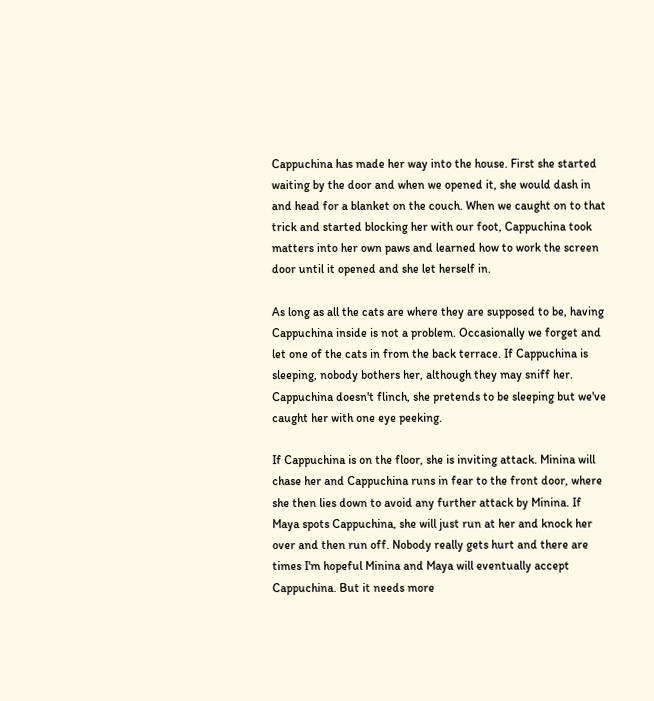Cappuchina has made her way into the house. First she started waiting by the door and when we opened it, she would dash in and head for a blanket on the couch. When we caught on to that trick and started blocking her with our foot, Cappuchina took matters into her own paws and learned how to work the screen door until it opened and she let herself in.

As long as all the cats are where they are supposed to be, having Cappuchina inside is not a problem. Occasionally we forget and let one of the cats in from the back terrace. If Cappuchina is sleeping, nobody bothers her, although they may sniff her. Cappuchina doesn't flinch, she pretends to be sleeping but we've caught her with one eye peeking.

If Cappuchina is on the floor, she is inviting attack. Minina will chase her and Cappuchina runs in fear to the front door, where she then lies down to avoid any further attack by Minina. If Maya spots Cappuchina, she will just run at her and knock her over and then run off. Nobody really gets hurt and there are times I'm hopeful Minina and Maya will eventually accept Cappuchina. But it needs more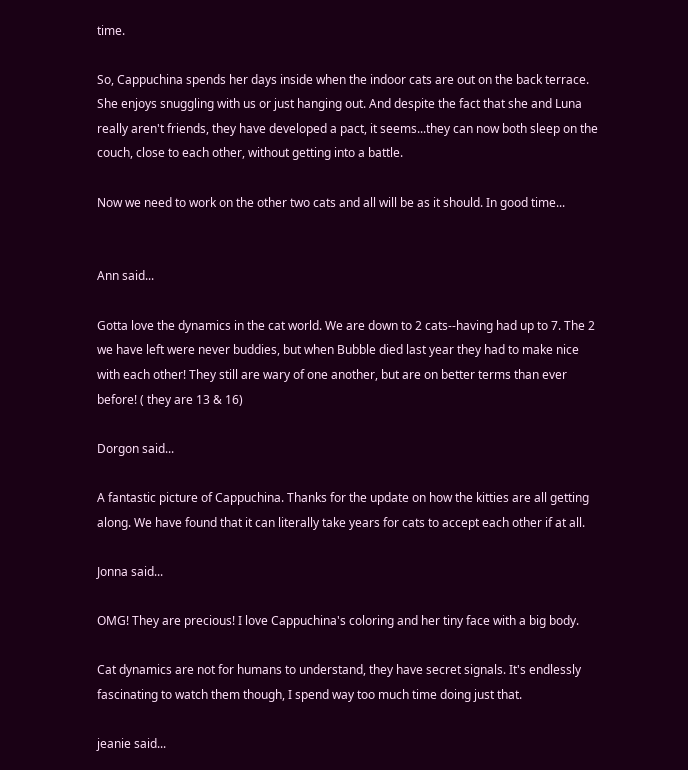time.

So, Cappuchina spends her days inside when the indoor cats are out on the back terrace. She enjoys snuggling with us or just hanging out. And despite the fact that she and Luna really aren't friends, they have developed a pact, it seems...they can now both sleep on the couch, close to each other, without getting into a battle.

Now we need to work on the other two cats and all will be as it should. In good time...


Ann said...

Gotta love the dynamics in the cat world. We are down to 2 cats--having had up to 7. The 2 we have left were never buddies, but when Bubble died last year they had to make nice with each other! They still are wary of one another, but are on better terms than ever before! ( they are 13 & 16)

Dorgon said...

A fantastic picture of Cappuchina. Thanks for the update on how the kitties are all getting along. We have found that it can literally take years for cats to accept each other if at all.

Jonna said...

OMG! They are precious! I love Cappuchina's coloring and her tiny face with a big body.

Cat dynamics are not for humans to understand, they have secret signals. It's endlessly fascinating to watch them though, I spend way too much time doing just that.

jeanie said...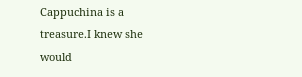Cappuchina is a treasure.I knew she would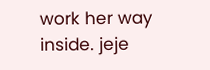work her way inside. jeje